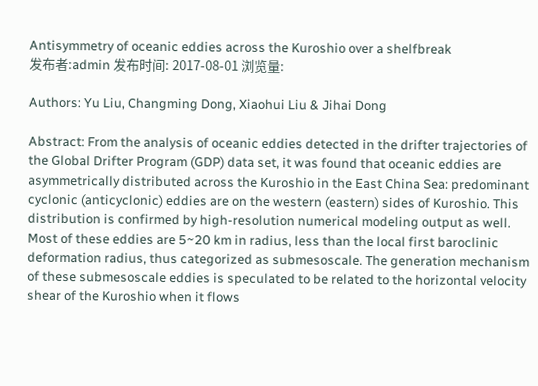Antisymmetry of oceanic eddies across the Kuroshio over a shelfbreak
发布者:admin 发布时间: 2017-08-01 浏览量:

Authors: Yu Liu, Changming Dong, Xiaohui Liu & Jihai Dong

Abstract: From the analysis of oceanic eddies detected in the drifter trajectories of the Global Drifter Program (GDP) data set, it was found that oceanic eddies are asymmetrically distributed across the Kuroshio in the East China Sea: predominant cyclonic (anticyclonic) eddies are on the western (eastern) sides of Kuroshio. This distribution is confirmed by high-resolution numerical modeling output as well. Most of these eddies are 5~20 km in radius, less than the local first baroclinic deformation radius, thus categorized as submesoscale. The generation mechanism of these submesoscale eddies is speculated to be related to the horizontal velocity shear of the Kuroshio when it flows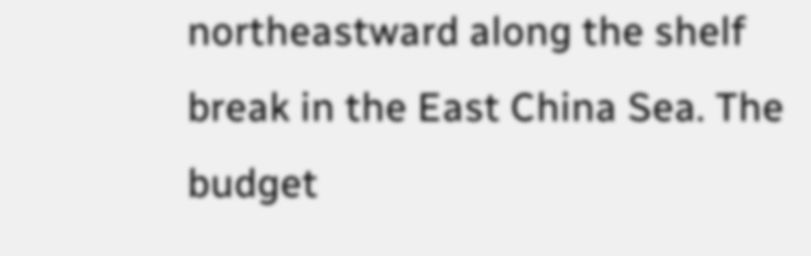northeastward along the shelf break in the East China Sea. The budget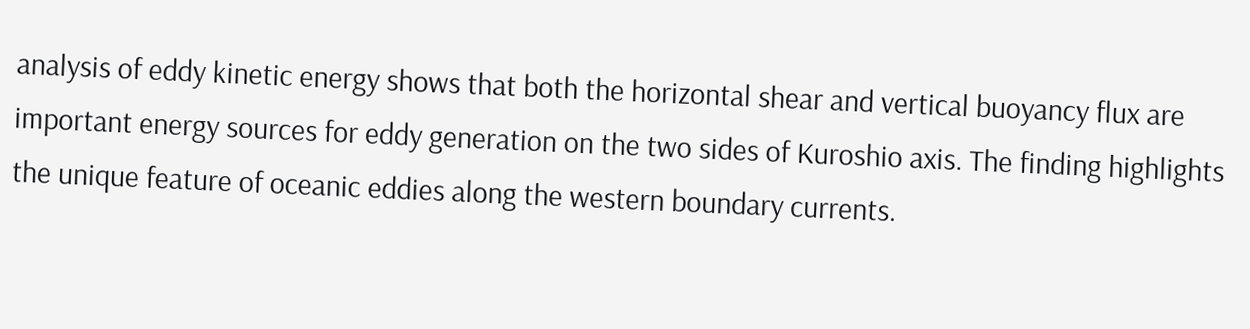analysis of eddy kinetic energy shows that both the horizontal shear and vertical buoyancy flux are important energy sources for eddy generation on the two sides of Kuroshio axis. The finding highlights the unique feature of oceanic eddies along the western boundary currents.